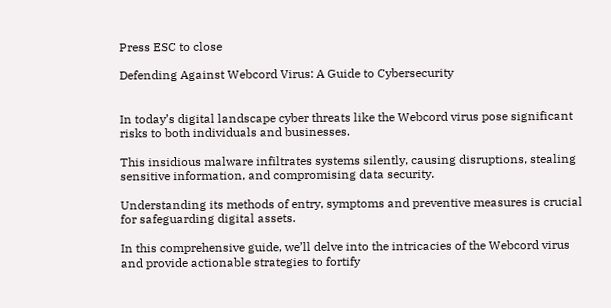Press ESC to close

Defending Against Webcord Virus: A Guide to Cybersecurity


In today’s digital landscape cyber threats like the Webcord virus pose significant risks to both individuals and businesses.

This insidious malware infiltrates systems silently, causing disruptions, stealing sensitive information, and compromising data security.

Understanding its methods of entry, symptoms and preventive measures is crucial for safeguarding digital assets.

In this comprehensive guide, we’ll delve into the intricacies of the Webcord virus and provide actionable strategies to fortify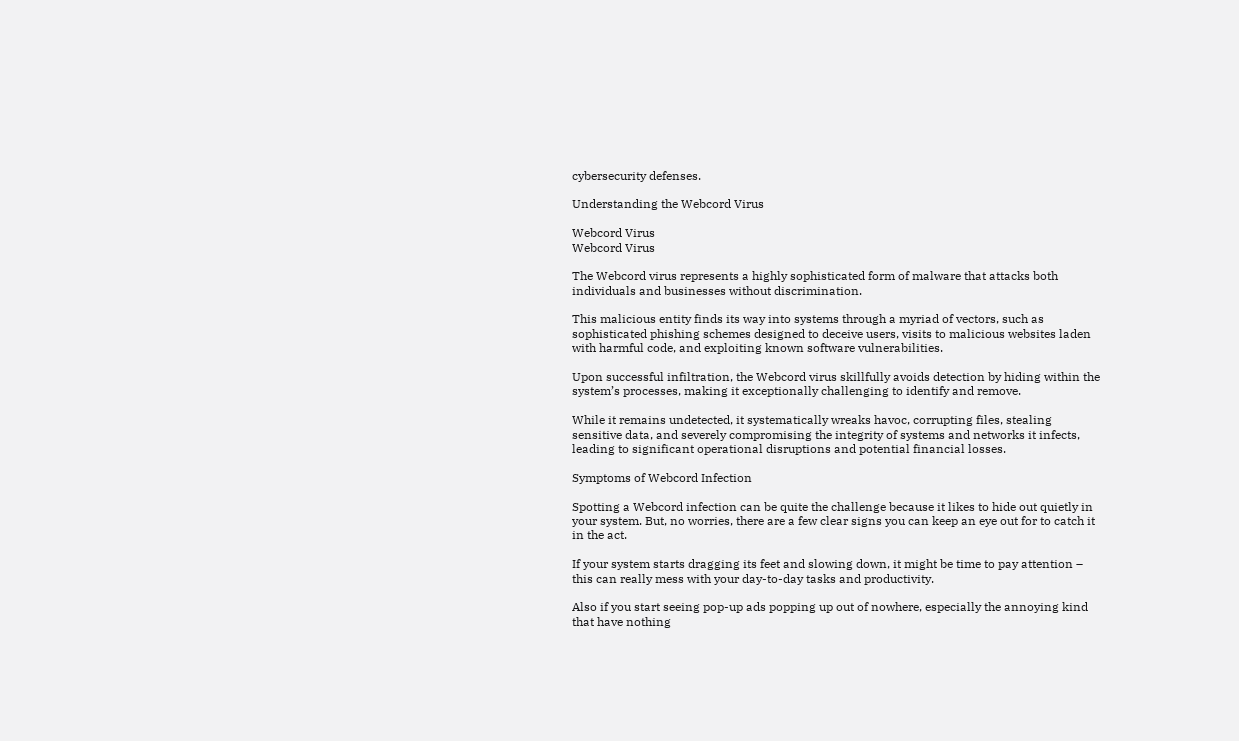cybersecurity defenses.

Understanding the Webcord Virus

Webcord Virus
Webcord Virus

The Webcord virus represents a highly sophisticated form of malware that attacks both individuals and businesses without discrimination.

This malicious entity finds its way into systems through a myriad of vectors, such as sophisticated phishing schemes designed to deceive users, visits to malicious websites laden with harmful code, and exploiting known software vulnerabilities.

Upon successful infiltration, the Webcord virus skillfully avoids detection by hiding within the system’s processes, making it exceptionally challenging to identify and remove.

While it remains undetected, it systematically wreaks havoc, corrupting files, stealing sensitive data, and severely compromising the integrity of systems and networks it infects, leading to significant operational disruptions and potential financial losses.

Symptoms of Webcord Infection

Spotting a Webcord infection can be quite the challenge because it likes to hide out quietly in your system. But, no worries, there are a few clear signs you can keep an eye out for to catch it in the act.

If your system starts dragging its feet and slowing down, it might be time to pay attention – this can really mess with your day-to-day tasks and productivity.

Also if you start seeing pop-up ads popping up out of nowhere, especially the annoying kind that have nothing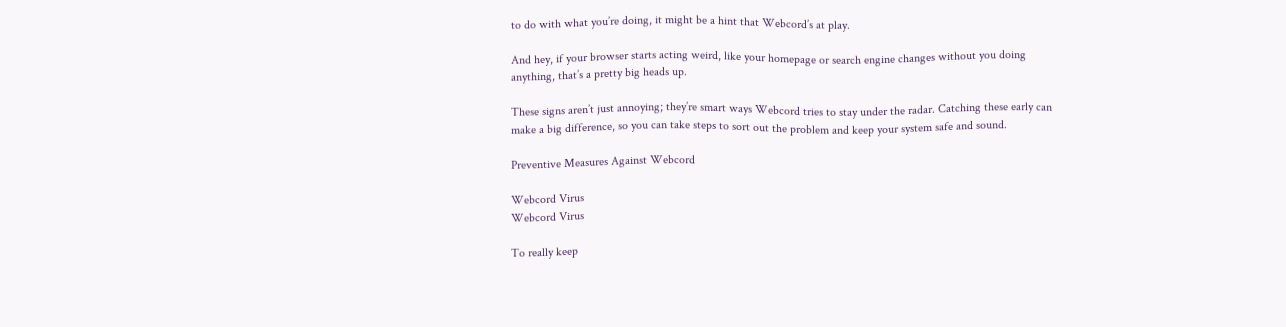to do with what you’re doing, it might be a hint that Webcord’s at play.

And hey, if your browser starts acting weird, like your homepage or search engine changes without you doing anything, that’s a pretty big heads up.

These signs aren’t just annoying; they’re smart ways Webcord tries to stay under the radar. Catching these early can make a big difference, so you can take steps to sort out the problem and keep your system safe and sound.

Preventive Measures Against Webcord

Webcord Virus
Webcord Virus

To really keep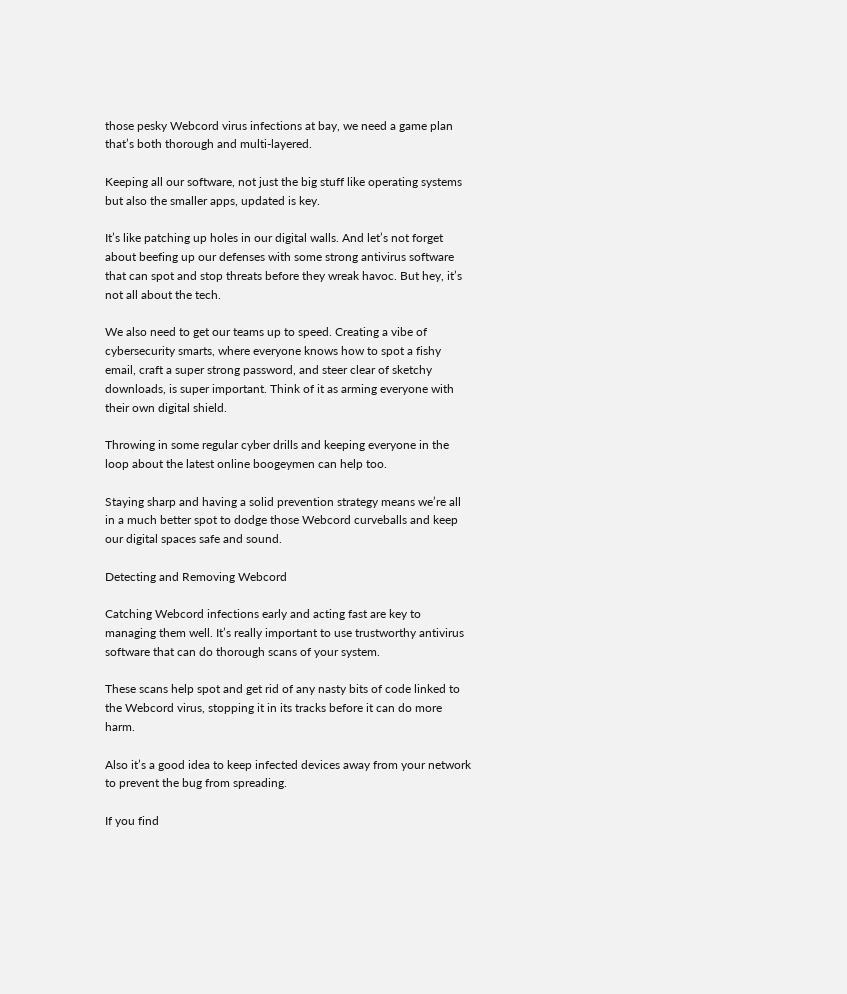those pesky Webcord virus infections at bay, we need a game plan that’s both thorough and multi-layered.

Keeping all our software, not just the big stuff like operating systems but also the smaller apps, updated is key.

It’s like patching up holes in our digital walls. And let’s not forget about beefing up our defenses with some strong antivirus software that can spot and stop threats before they wreak havoc. But hey, it’s not all about the tech.

We also need to get our teams up to speed. Creating a vibe of cybersecurity smarts, where everyone knows how to spot a fishy email, craft a super strong password, and steer clear of sketchy downloads, is super important. Think of it as arming everyone with their own digital shield.

Throwing in some regular cyber drills and keeping everyone in the loop about the latest online boogeymen can help too.

Staying sharp and having a solid prevention strategy means we’re all in a much better spot to dodge those Webcord curveballs and keep our digital spaces safe and sound.

Detecting and Removing Webcord

Catching Webcord infections early and acting fast are key to managing them well. It’s really important to use trustworthy antivirus software that can do thorough scans of your system.

These scans help spot and get rid of any nasty bits of code linked to the Webcord virus, stopping it in its tracks before it can do more harm.

Also it’s a good idea to keep infected devices away from your network to prevent the bug from spreading.

If you find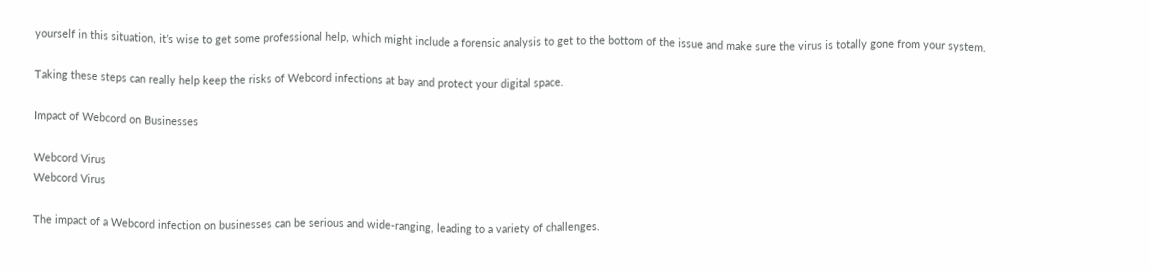yourself in this situation, it’s wise to get some professional help, which might include a forensic analysis to get to the bottom of the issue and make sure the virus is totally gone from your system.

Taking these steps can really help keep the risks of Webcord infections at bay and protect your digital space.

Impact of Webcord on Businesses

Webcord Virus
Webcord Virus

The impact of a Webcord infection on businesses can be serious and wide-ranging, leading to a variety of challenges.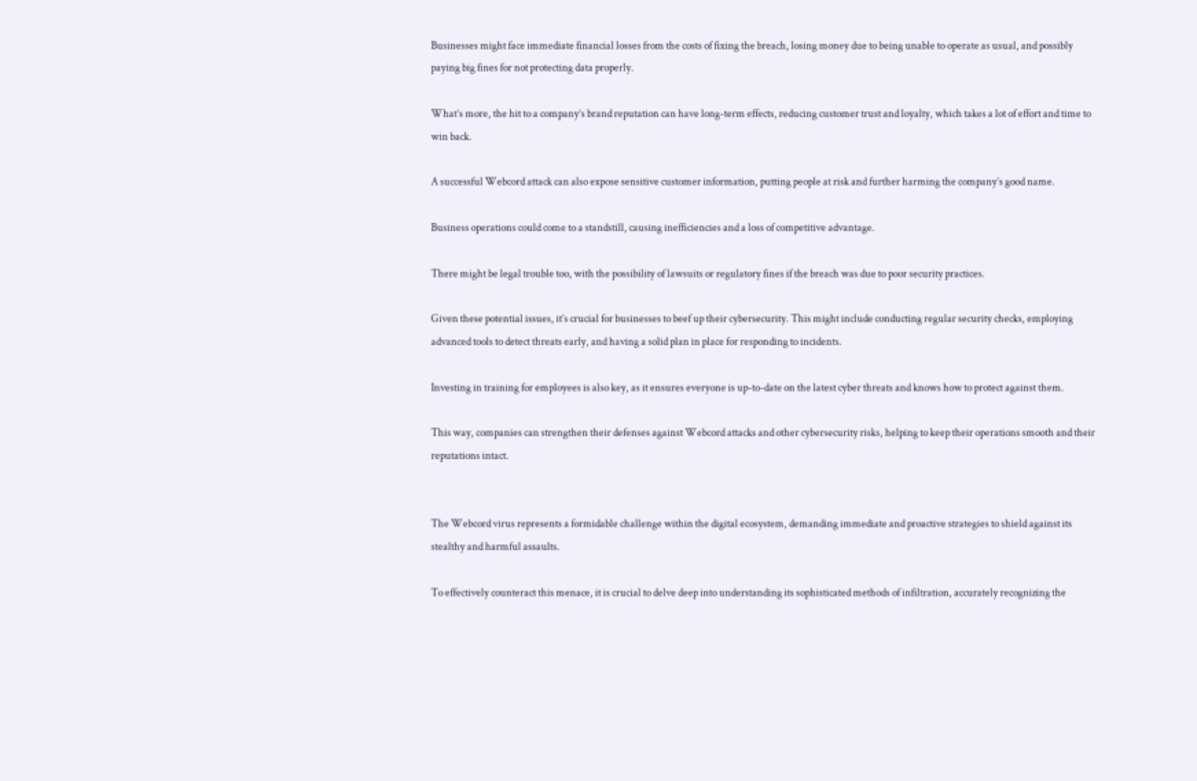Businesses might face immediate financial losses from the costs of fixing the breach, losing money due to being unable to operate as usual, and possibly paying big fines for not protecting data properly.

What’s more, the hit to a company’s brand reputation can have long-term effects, reducing customer trust and loyalty, which takes a lot of effort and time to win back.

A successful Webcord attack can also expose sensitive customer information, putting people at risk and further harming the company’s good name.

Business operations could come to a standstill, causing inefficiencies and a loss of competitive advantage.

There might be legal trouble too, with the possibility of lawsuits or regulatory fines if the breach was due to poor security practices.

Given these potential issues, it’s crucial for businesses to beef up their cybersecurity. This might include conducting regular security checks, employing advanced tools to detect threats early, and having a solid plan in place for responding to incidents.

Investing in training for employees is also key, as it ensures everyone is up-to-date on the latest cyber threats and knows how to protect against them.

This way, companies can strengthen their defenses against Webcord attacks and other cybersecurity risks, helping to keep their operations smooth and their reputations intact.


The Webcord virus represents a formidable challenge within the digital ecosystem, demanding immediate and proactive strategies to shield against its stealthy and harmful assaults.

To effectively counteract this menace, it is crucial to delve deep into understanding its sophisticated methods of infiltration, accurately recognizing the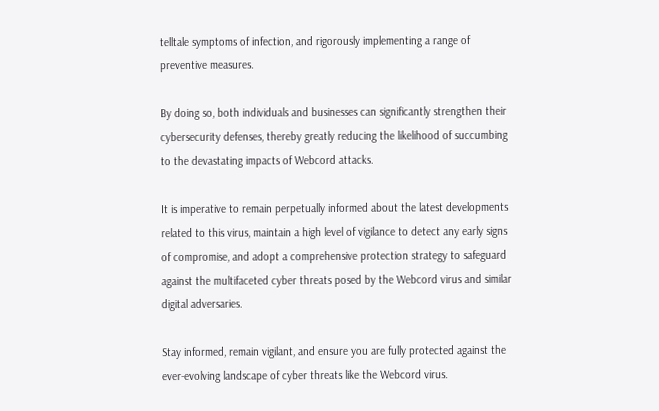telltale symptoms of infection, and rigorously implementing a range of preventive measures.

By doing so, both individuals and businesses can significantly strengthen their cybersecurity defenses, thereby greatly reducing the likelihood of succumbing to the devastating impacts of Webcord attacks.

It is imperative to remain perpetually informed about the latest developments related to this virus, maintain a high level of vigilance to detect any early signs of compromise, and adopt a comprehensive protection strategy to safeguard against the multifaceted cyber threats posed by the Webcord virus and similar digital adversaries.

Stay informed, remain vigilant, and ensure you are fully protected against the ever-evolving landscape of cyber threats like the Webcord virus.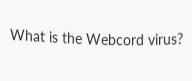What is the Webcord virus?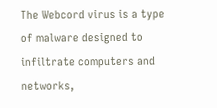The Webcord virus is a type of malware designed to infiltrate computers and networks,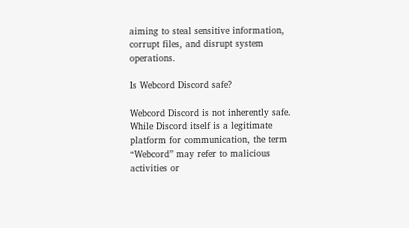aiming to steal sensitive information, corrupt files, and disrupt system operations.

Is Webcord Discord safe?

Webcord Discord is not inherently safe. While Discord itself is a legitimate platform for communication, the term “Webcord” may refer to malicious activities or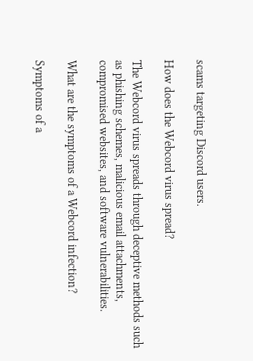scams targeting Discord users.

How does the Webcord virus spread?

The Webcord virus spreads through deceptive methods such as phishing schemes, malicious email attachments, compromised websites, and software vulnerabilities.

What are the symptoms of a Webcord infection?

Symptoms of a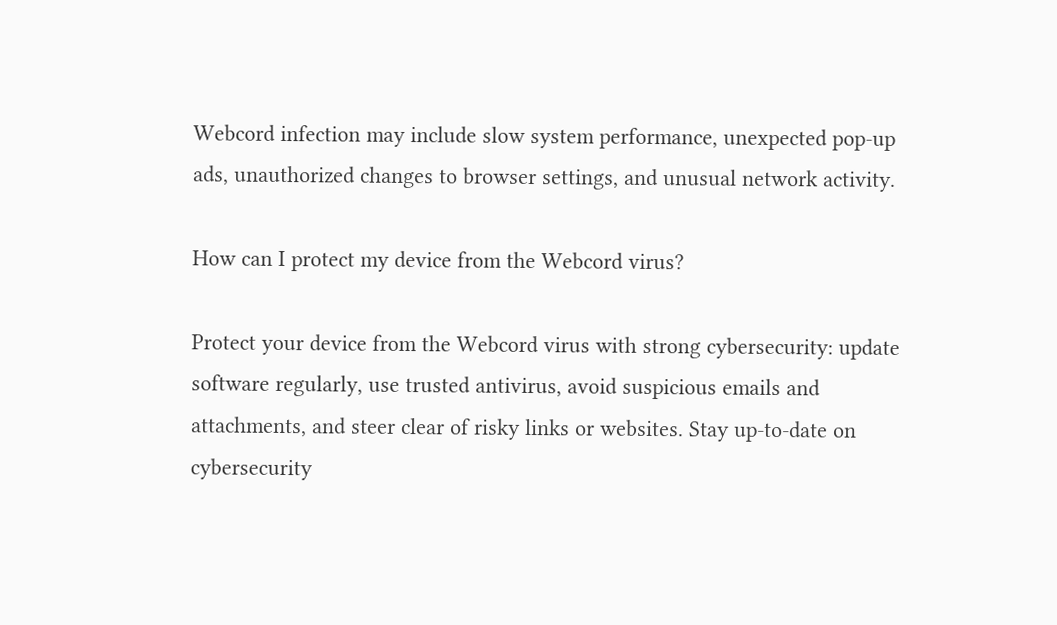Webcord infection may include slow system performance, unexpected pop-up ads, unauthorized changes to browser settings, and unusual network activity.

How can I protect my device from the Webcord virus?

Protect your device from the Webcord virus with strong cybersecurity: update software regularly, use trusted antivirus, avoid suspicious emails and attachments, and steer clear of risky links or websites. Stay up-to-date on cybersecurity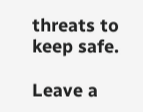threats to keep safe.

Leave a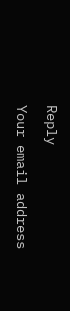Reply

Your email address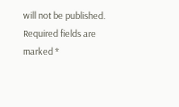will not be published. Required fields are marked *